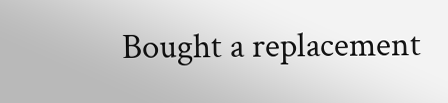Bought a replacement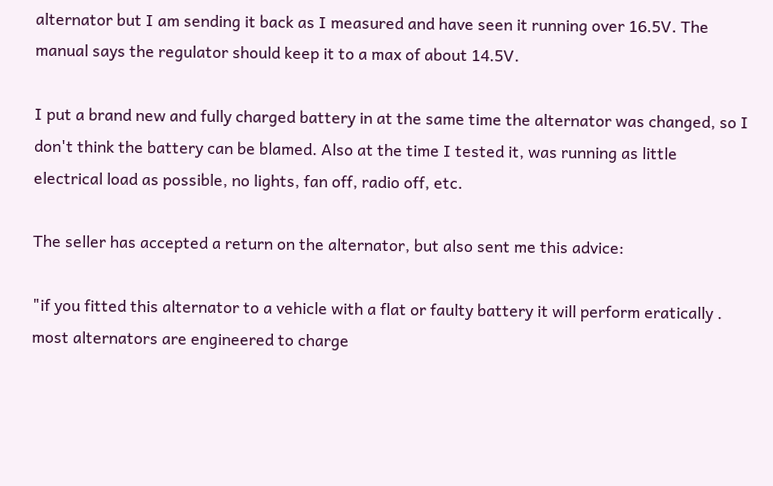alternator but I am sending it back as I measured and have seen it running over 16.5V. The manual says the regulator should keep it to a max of about 14.5V.

I put a brand new and fully charged battery in at the same time the alternator was changed, so I don't think the battery can be blamed. Also at the time I tested it, was running as little electrical load as possible, no lights, fan off, radio off, etc.

The seller has accepted a return on the alternator, but also sent me this advice:

"if you fitted this alternator to a vehicle with a flat or faulty battery it will perform eratically . most alternators are engineered to charge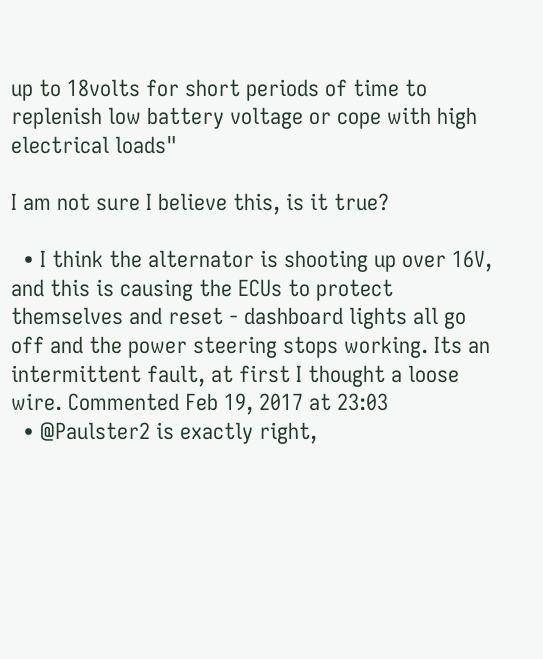up to 18volts for short periods of time to replenish low battery voltage or cope with high electrical loads"

I am not sure I believe this, is it true?

  • I think the alternator is shooting up over 16V, and this is causing the ECUs to protect themselves and reset - dashboard lights all go off and the power steering stops working. Its an intermittent fault, at first I thought a loose wire. Commented Feb 19, 2017 at 23:03
  • @Paulster2 is exactly right,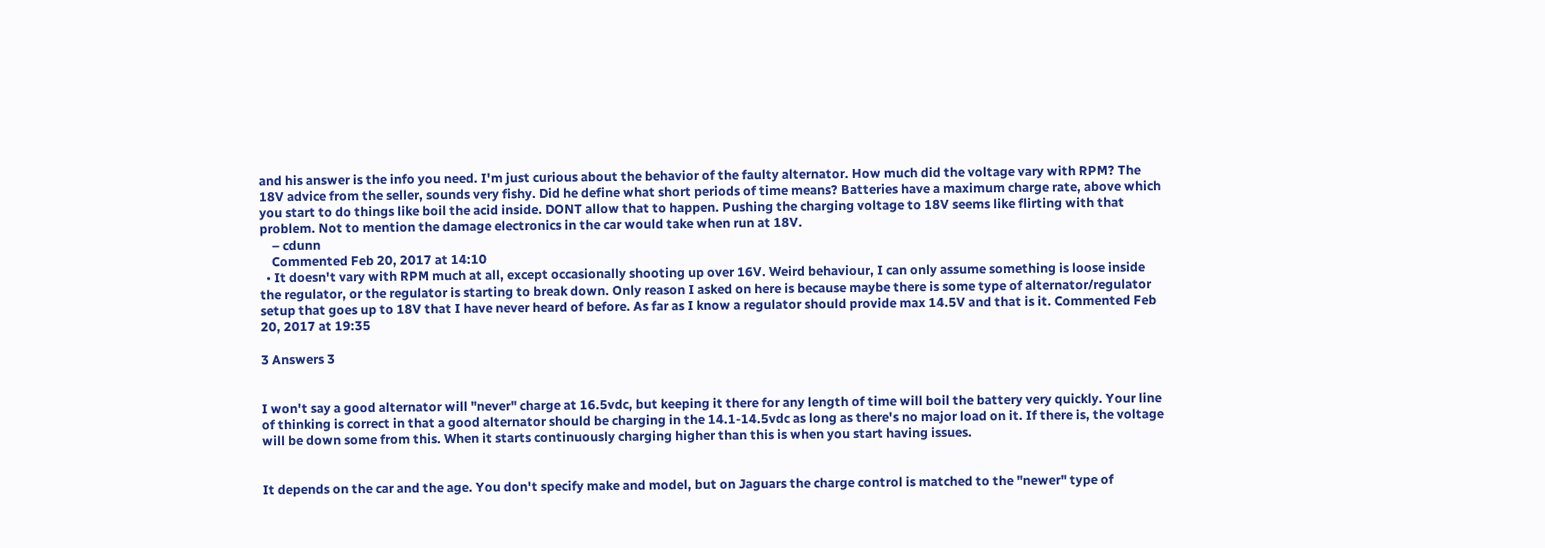and his answer is the info you need. I'm just curious about the behavior of the faulty alternator. How much did the voltage vary with RPM? The 18V advice from the seller, sounds very fishy. Did he define what short periods of time means? Batteries have a maximum charge rate, above which you start to do things like boil the acid inside. DONT allow that to happen. Pushing the charging voltage to 18V seems like flirting with that problem. Not to mention the damage electronics in the car would take when run at 18V.
    – cdunn
    Commented Feb 20, 2017 at 14:10
  • It doesn't vary with RPM much at all, except occasionally shooting up over 16V. Weird behaviour, I can only assume something is loose inside the regulator, or the regulator is starting to break down. Only reason I asked on here is because maybe there is some type of alternator/regulator setup that goes up to 18V that I have never heard of before. As far as I know a regulator should provide max 14.5V and that is it. Commented Feb 20, 2017 at 19:35

3 Answers 3


I won't say a good alternator will "never" charge at 16.5vdc, but keeping it there for any length of time will boil the battery very quickly. Your line of thinking is correct in that a good alternator should be charging in the 14.1-14.5vdc as long as there's no major load on it. If there is, the voltage will be down some from this. When it starts continuously charging higher than this is when you start having issues.


It depends on the car and the age. You don't specify make and model, but on Jaguars the charge control is matched to the "newer" type of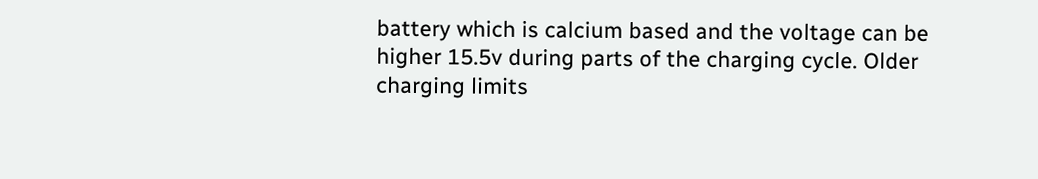battery which is calcium based and the voltage can be higher 15.5v during parts of the charging cycle. Older charging limits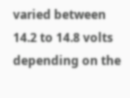varied between 14.2 to 14.8 volts depending on the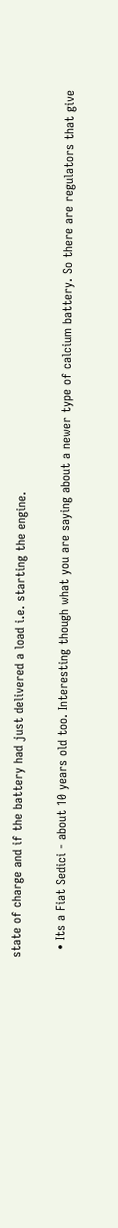state of charge and if the battery had just delivered a load i.e. starting the engine.

  • Its a Fiat Sedici - about 10 years old too. Interesting though what you are saying about a newer type of calcium battery. So there are regulators that give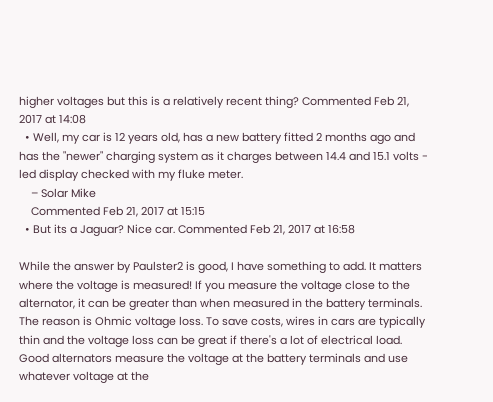higher voltages but this is a relatively recent thing? Commented Feb 21, 2017 at 14:08
  • Well, my car is 12 years old, has a new battery fitted 2 months ago and has the "newer" charging system as it charges between 14.4 and 15.1 volts - led display checked with my fluke meter.
    – Solar Mike
    Commented Feb 21, 2017 at 15:15
  • But its a Jaguar? Nice car. Commented Feb 21, 2017 at 16:58

While the answer by Paulster2 is good, I have something to add. It matters where the voltage is measured! If you measure the voltage close to the alternator, it can be greater than when measured in the battery terminals. The reason is Ohmic voltage loss. To save costs, wires in cars are typically thin and the voltage loss can be great if there's a lot of electrical load. Good alternators measure the voltage at the battery terminals and use whatever voltage at the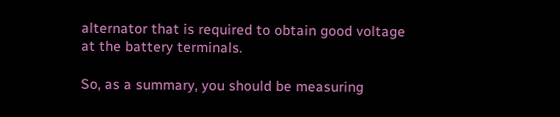alternator that is required to obtain good voltage at the battery terminals.

So, as a summary, you should be measuring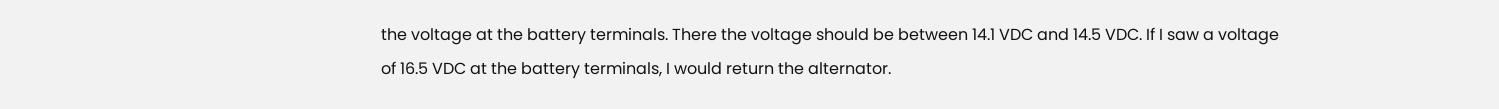the voltage at the battery terminals. There the voltage should be between 14.1 VDC and 14.5 VDC. If I saw a voltage of 16.5 VDC at the battery terminals, I would return the alternator.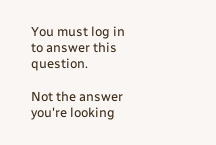You must log in to answer this question.

Not the answer you're looking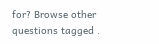for? Browse other questions tagged .